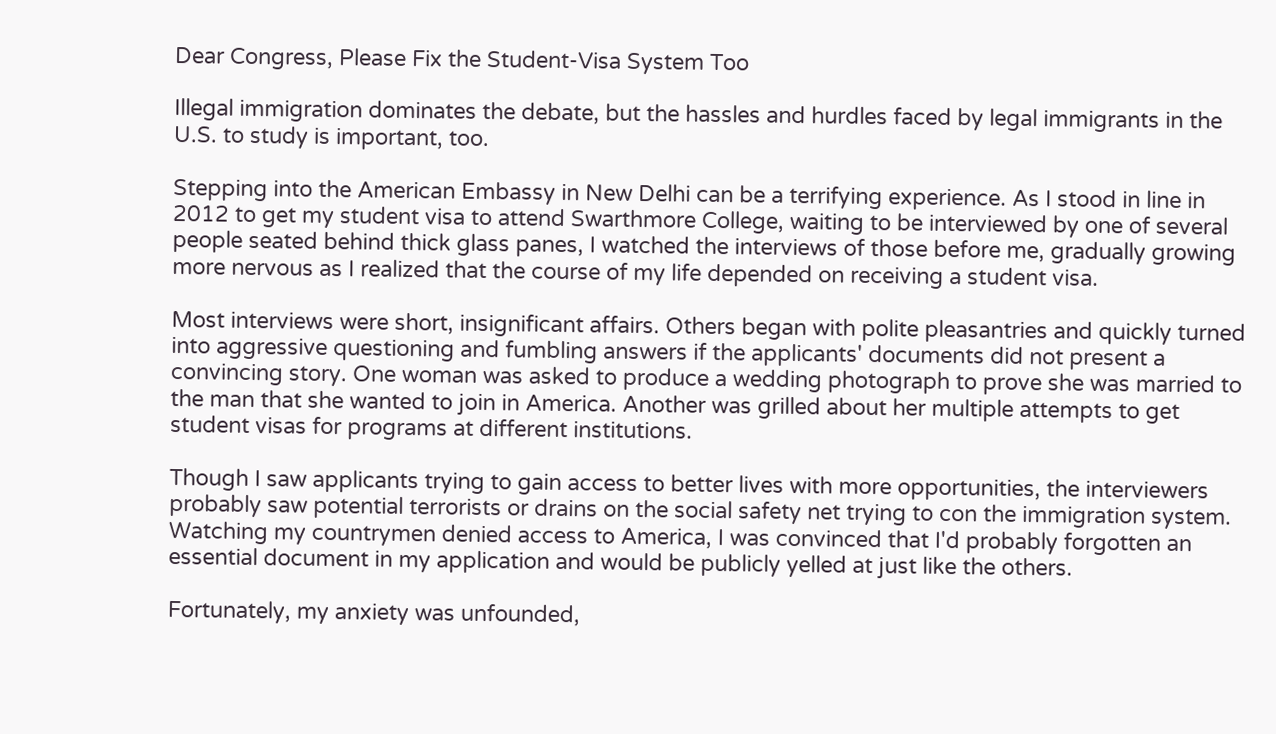Dear Congress, Please Fix the Student-Visa System Too

Illegal immigration dominates the debate, but the hassles and hurdles faced by legal immigrants in the U.S. to study is important, too.

Stepping into the American Embassy in New Delhi can be a terrifying experience. As I stood in line in 2012 to get my student visa to attend Swarthmore College, waiting to be interviewed by one of several people seated behind thick glass panes, I watched the interviews of those before me, gradually growing more nervous as I realized that the course of my life depended on receiving a student visa.

Most interviews were short, insignificant affairs. Others began with polite pleasantries and quickly turned into aggressive questioning and fumbling answers if the applicants' documents did not present a convincing story. One woman was asked to produce a wedding photograph to prove she was married to the man that she wanted to join in America. Another was grilled about her multiple attempts to get student visas for programs at different institutions.

Though I saw applicants trying to gain access to better lives with more opportunities, the interviewers probably saw potential terrorists or drains on the social safety net trying to con the immigration system. Watching my countrymen denied access to America, I was convinced that I'd probably forgotten an essential document in my application and would be publicly yelled at just like the others.

Fortunately, my anxiety was unfounded,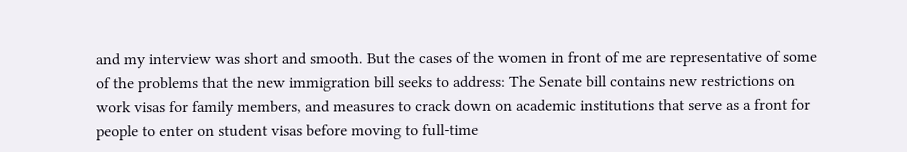and my interview was short and smooth. But the cases of the women in front of me are representative of some of the problems that the new immigration bill seeks to address: The Senate bill contains new restrictions on work visas for family members, and measures to crack down on academic institutions that serve as a front for people to enter on student visas before moving to full-time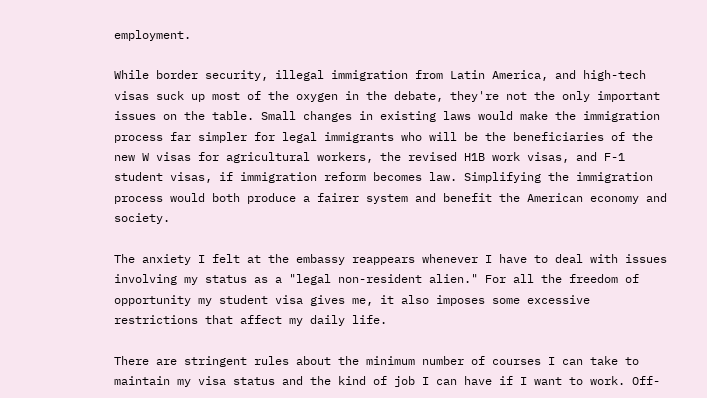employment.

While border security, illegal immigration from Latin America, and high-tech visas suck up most of the oxygen in the debate, they're not the only important issues on the table. Small changes in existing laws would make the immigration process far simpler for legal immigrants who will be the beneficiaries of the new W visas for agricultural workers, the revised H1B work visas, and F-1 student visas, if immigration reform becomes law. Simplifying the immigration process would both produce a fairer system and benefit the American economy and society.

The anxiety I felt at the embassy reappears whenever I have to deal with issues involving my status as a "legal non-resident alien." For all the freedom of opportunity my student visa gives me, it also imposes some excessive restrictions that affect my daily life.

There are stringent rules about the minimum number of courses I can take to maintain my visa status and the kind of job I can have if I want to work. Off-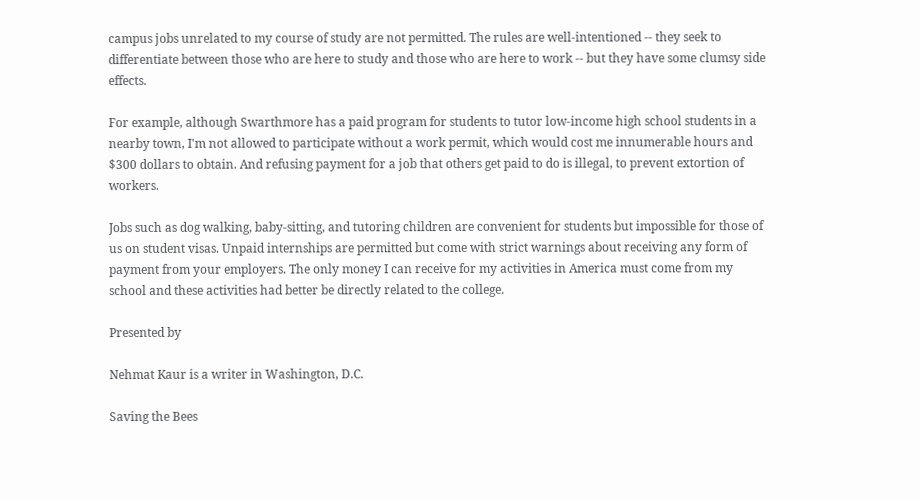campus jobs unrelated to my course of study are not permitted. The rules are well-intentioned -- they seek to differentiate between those who are here to study and those who are here to work -- but they have some clumsy side effects.

For example, although Swarthmore has a paid program for students to tutor low-income high school students in a nearby town, I'm not allowed to participate without a work permit, which would cost me innumerable hours and $300 dollars to obtain. And refusing payment for a job that others get paid to do is illegal, to prevent extortion of workers.

Jobs such as dog walking, baby-sitting, and tutoring children are convenient for students but impossible for those of us on student visas. Unpaid internships are permitted but come with strict warnings about receiving any form of payment from your employers. The only money I can receive for my activities in America must come from my school and these activities had better be directly related to the college.

Presented by

Nehmat Kaur is a writer in Washington, D.C.

Saving the Bees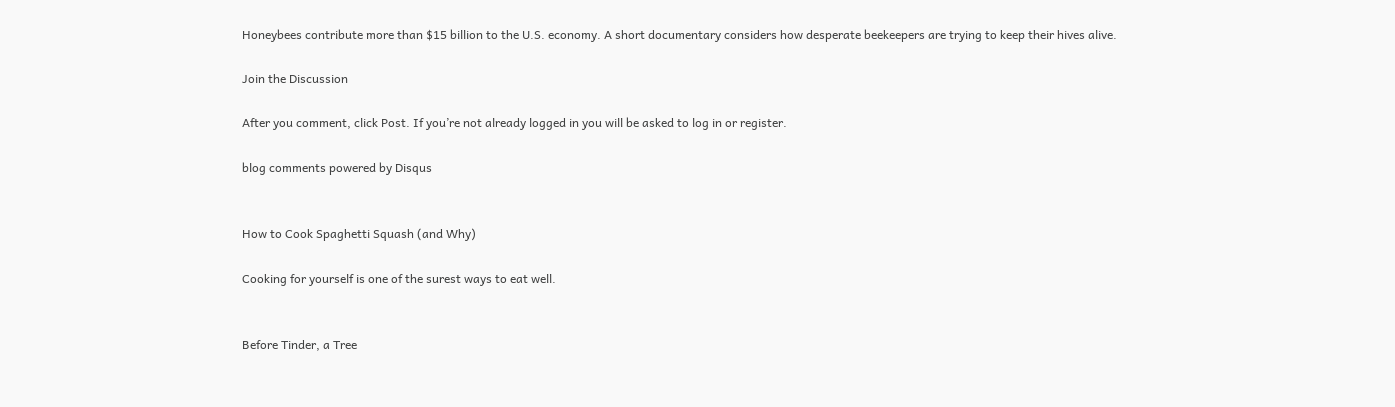Honeybees contribute more than $15 billion to the U.S. economy. A short documentary considers how desperate beekeepers are trying to keep their hives alive.

Join the Discussion

After you comment, click Post. If you’re not already logged in you will be asked to log in or register.

blog comments powered by Disqus


How to Cook Spaghetti Squash (and Why)

Cooking for yourself is one of the surest ways to eat well.


Before Tinder, a Tree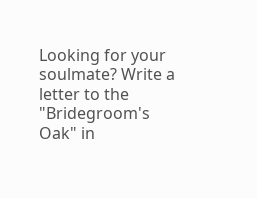Looking for your soulmate? Write a letter to the "Bridegroom's Oak" in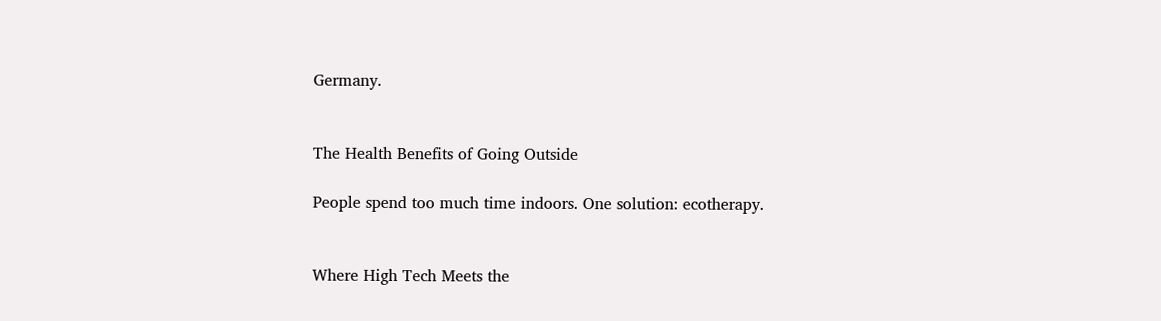Germany.


The Health Benefits of Going Outside

People spend too much time indoors. One solution: ecotherapy.


Where High Tech Meets the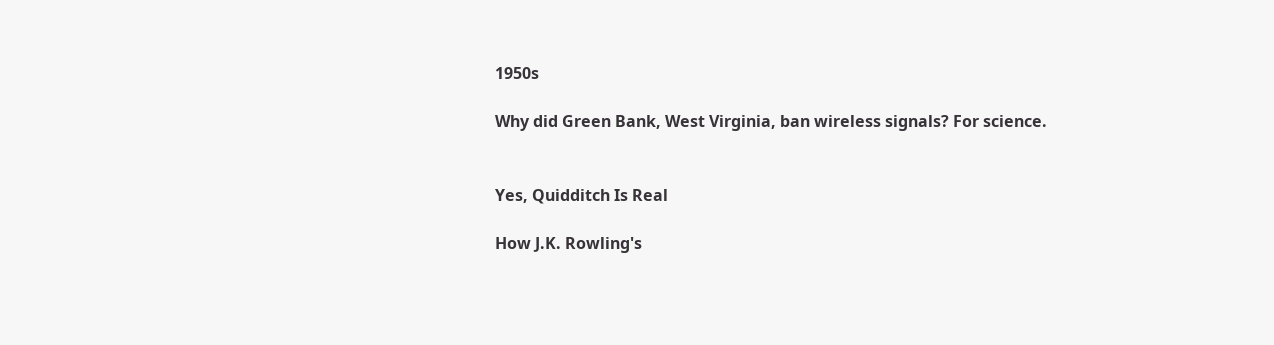1950s

Why did Green Bank, West Virginia, ban wireless signals? For science.


Yes, Quidditch Is Real

How J.K. Rowling's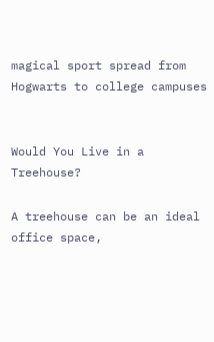magical sport spread from Hogwarts to college campuses


Would You Live in a Treehouse?

A treehouse can be an ideal office space,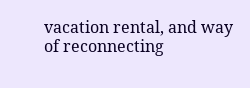vacation rental, and way of reconnecting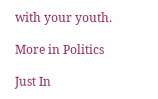with your youth.

More in Politics

Just In